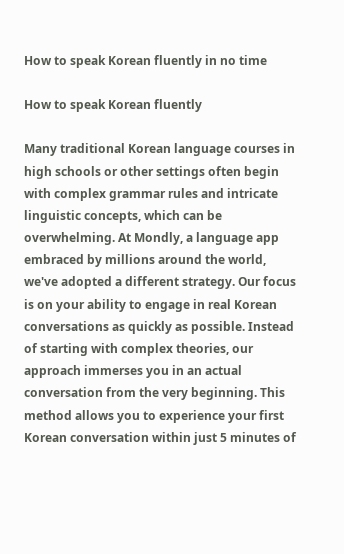How to speak Korean fluently in no time

How to speak Korean fluently

Many traditional Korean language courses in high schools or other settings often begin with complex grammar rules and intricate linguistic concepts, which can be overwhelming. At Mondly, a language app embraced by millions around the world, we've adopted a different strategy. Our focus is on your ability to engage in real Korean conversations as quickly as possible. Instead of starting with complex theories, our approach immerses you in an actual conversation from the very beginning. This method allows you to experience your first Korean conversation within just 5 minutes of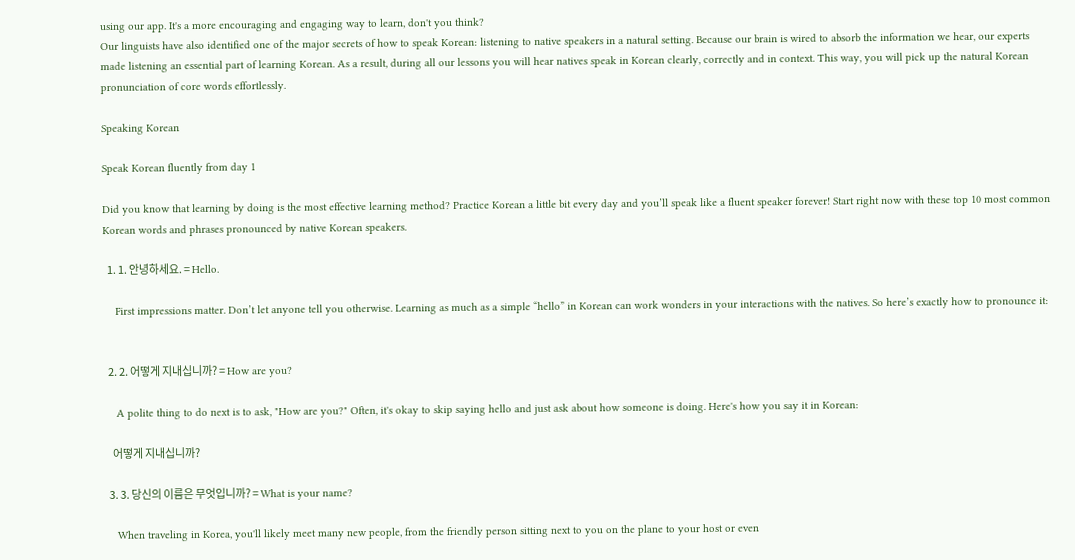using our app. It's a more encouraging and engaging way to learn, don't you think?
Our linguists have also identified one of the major secrets of how to speak Korean: listening to native speakers in a natural setting. Because our brain is wired to absorb the information we hear, our experts made listening an essential part of learning Korean. As a result, during all our lessons you will hear natives speak in Korean clearly, correctly and in context. This way, you will pick up the natural Korean pronunciation of core words effortlessly.

Speaking Korean

Speak Korean fluently from day 1

Did you know that learning by doing is the most effective learning method? Practice Korean a little bit every day and you’ll speak like a fluent speaker forever! Start right now with these top 10 most common Korean words and phrases pronounced by native Korean speakers.

  1. 1. 안녕하세요. = Hello.

    First impressions matter. Don’t let anyone tell you otherwise. Learning as much as a simple “hello” in Korean can work wonders in your interactions with the natives. So here’s exactly how to pronounce it:


  2. 2. 어떻게 지내십니까? = How are you?

    A polite thing to do next is to ask, "How are you?" Often, it's okay to skip saying hello and just ask about how someone is doing. Here's how you say it in Korean:

    어떻게 지내십니까?

  3. 3. 당신의 이름은 무엇입니까? = What is your name?

    When traveling in Korea, you'll likely meet many new people, from the friendly person sitting next to you on the plane to your host or even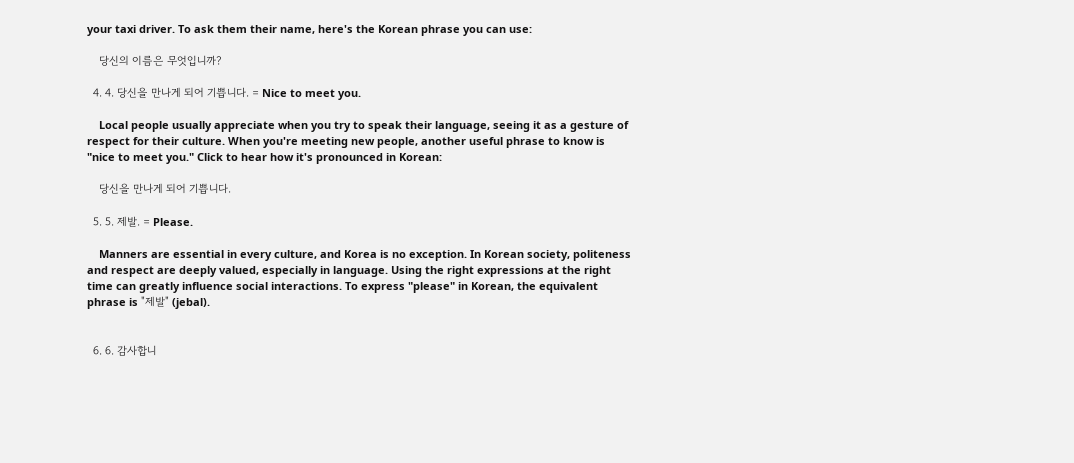your taxi driver. To ask them their name, here's the Korean phrase you can use:

    당신의 이름은 무엇입니까?

  4. 4. 당신을 만나게 되어 기쁩니다. = Nice to meet you.

    Local people usually appreciate when you try to speak their language, seeing it as a gesture of respect for their culture. When you're meeting new people, another useful phrase to know is "nice to meet you." Click to hear how it's pronounced in Korean:

    당신을 만나게 되어 기쁩니다.

  5. 5. 제발. = Please.

    Manners are essential in every culture, and Korea is no exception. In Korean society, politeness and respect are deeply valued, especially in language. Using the right expressions at the right time can greatly influence social interactions. To express "please" in Korean, the equivalent phrase is "제발" (jebal).


  6. 6. 감사합니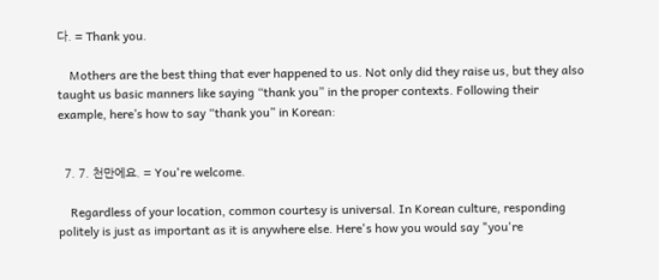다. = Thank you.

    Mothers are the best thing that ever happened to us. Not only did they raise us, but they also taught us basic manners like saying “thank you” in the proper contexts. Following their example, here’s how to say “thank you” in Korean:


  7. 7. 천만에요. = You're welcome.

    Regardless of your location, common courtesy is universal. In Korean culture, responding politely is just as important as it is anywhere else. Here's how you would say "you're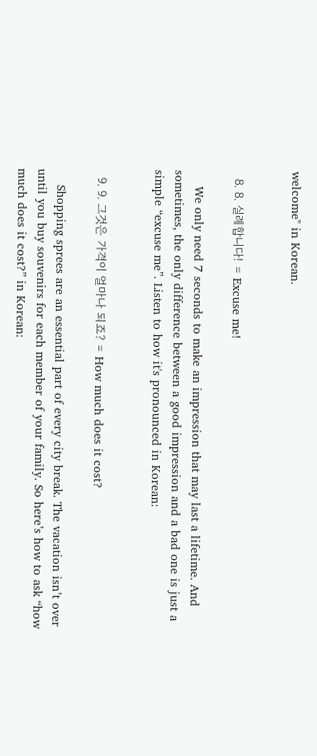welcome" in Korean.


  8. 8. 실례합니다! = Excuse me!

    We only need 7 seconds to make an impression that may last a lifetime. And sometimes, the only difference between a good impression and a bad one is just a simple “excuse me”. Listen to how it's pronounced in Korean:


  9. 9. 그것은 가격이 얼마나 되죠? = How much does it cost?

    Shopping sprees are an essential part of every city break. The vacation isn’t over until you buy souvenirs for each member of your family. So here’s how to ask “how much does it cost?” in Korean: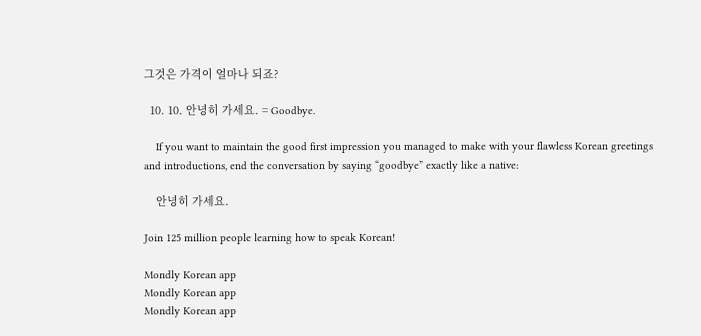그것은 가격이 얼마나 되죠?

  10. 10. 안녕히 가세요. = Goodbye.

    If you want to maintain the good first impression you managed to make with your flawless Korean greetings and introductions, end the conversation by saying “goodbye” exactly like a native:

    안녕히 가세요.

Join 125 million people learning how to speak Korean!

Mondly Korean app
Mondly Korean app
Mondly Korean app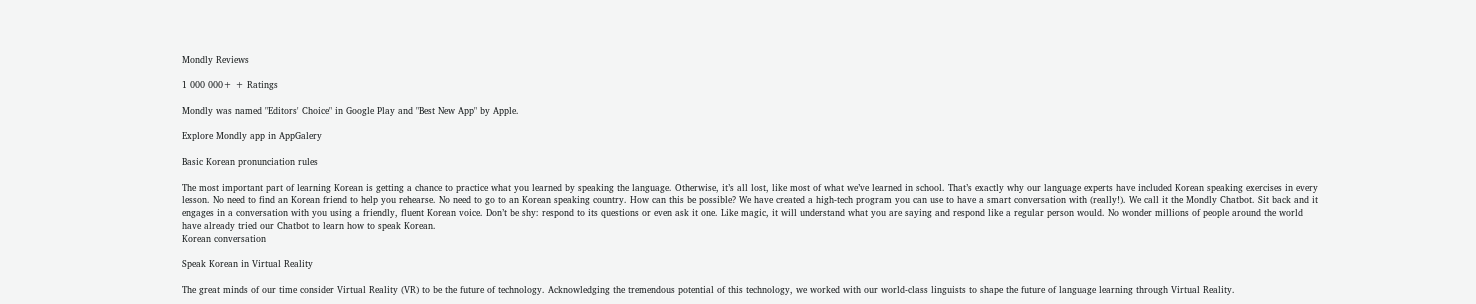Mondly Reviews

1 000 000+ + Ratings

Mondly was named "Editors' Choice" in Google Play and "Best New App" by Apple.

Explore Mondly app in AppGalery

Basic Korean pronunciation rules

The most important part of learning Korean is getting a chance to practice what you learned by speaking the language. Otherwise, it’s all lost, like most of what we’ve learned in school. That’s exactly why our language experts have included Korean speaking exercises in every lesson. No need to find an Korean friend to help you rehearse. No need to go to an Korean speaking country. How can this be possible? We have created a high-tech program you can use to have a smart conversation with (really!). We call it the Mondly Chatbot. Sit back and it engages in a conversation with you using a friendly, fluent Korean voice. Don’t be shy: respond to its questions or even ask it one. Like magic, it will understand what you are saying and respond like a regular person would. No wonder millions of people around the world have already tried our Chatbot to learn how to speak Korean.
Korean conversation

Speak Korean in Virtual Reality

The great minds of our time consider Virtual Reality (VR) to be the future of technology. Acknowledging the tremendous potential of this technology, we worked with our world-class linguists to shape the future of language learning through Virtual Reality.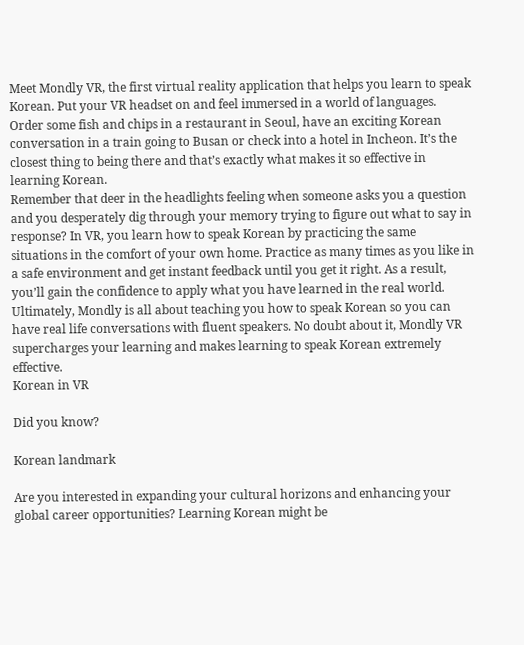Meet Mondly VR, the first virtual reality application that helps you learn to speak Korean. Put your VR headset on and feel immersed in a world of languages. Order some fish and chips in a restaurant in Seoul, have an exciting Korean conversation in a train going to Busan or check into a hotel in Incheon. It’s the closest thing to being there and that’s exactly what makes it so effective in learning Korean.
Remember that deer in the headlights feeling when someone asks you a question and you desperately dig through your memory trying to figure out what to say in response? In VR, you learn how to speak Korean by practicing the same situations in the comfort of your own home. Practice as many times as you like in a safe environment and get instant feedback until you get it right. As a result, you’ll gain the confidence to apply what you have learned in the real world. Ultimately, Mondly is all about teaching you how to speak Korean so you can have real life conversations with fluent speakers. No doubt about it, Mondly VR supercharges your learning and makes learning to speak Korean extremely effective.
Korean in VR

Did you know?

Korean landmark

Are you interested in expanding your cultural horizons and enhancing your global career opportunities? Learning Korean might be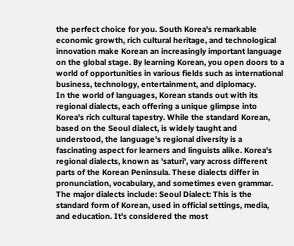the perfect choice for you. South Korea's remarkable economic growth, rich cultural heritage, and technological innovation make Korean an increasingly important language on the global stage. By learning Korean, you open doors to a world of opportunities in various fields such as international business, technology, entertainment, and diplomacy.
In the world of languages, Korean stands out with its regional dialects, each offering a unique glimpse into Korea's rich cultural tapestry. While the standard Korean, based on the Seoul dialect, is widely taught and understood, the language's regional diversity is a fascinating aspect for learners and linguists alike. Korea's regional dialects, known as 'saturi', vary across different parts of the Korean Peninsula. These dialects differ in pronunciation, vocabulary, and sometimes even grammar. The major dialects include: Seoul Dialect: This is the standard form of Korean, used in official settings, media, and education. It's considered the most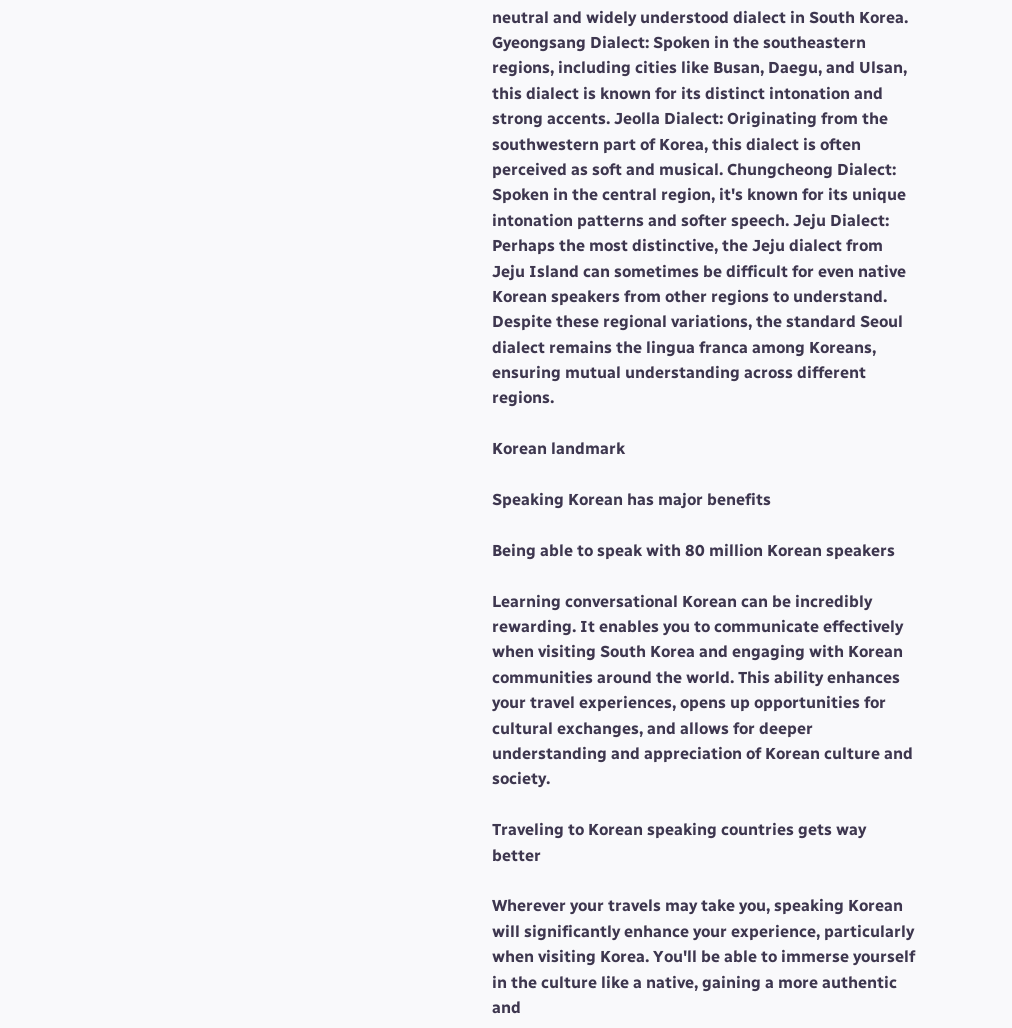neutral and widely understood dialect in South Korea. Gyeongsang Dialect: Spoken in the southeastern regions, including cities like Busan, Daegu, and Ulsan, this dialect is known for its distinct intonation and strong accents. Jeolla Dialect: Originating from the southwestern part of Korea, this dialect is often perceived as soft and musical. Chungcheong Dialect: Spoken in the central region, it's known for its unique intonation patterns and softer speech. Jeju Dialect: Perhaps the most distinctive, the Jeju dialect from Jeju Island can sometimes be difficult for even native Korean speakers from other regions to understand. Despite these regional variations, the standard Seoul dialect remains the lingua franca among Koreans, ensuring mutual understanding across different regions.

Korean landmark

Speaking Korean has major benefits

Being able to speak with 80 million Korean speakers

Learning conversational Korean can be incredibly rewarding. It enables you to communicate effectively when visiting South Korea and engaging with Korean communities around the world. This ability enhances your travel experiences, opens up opportunities for cultural exchanges, and allows for deeper understanding and appreciation of Korean culture and society.

Traveling to Korean speaking countries gets way better

Wherever your travels may take you, speaking Korean will significantly enhance your experience, particularly when visiting Korea. You'll be able to immerse yourself in the culture like a native, gaining a more authentic and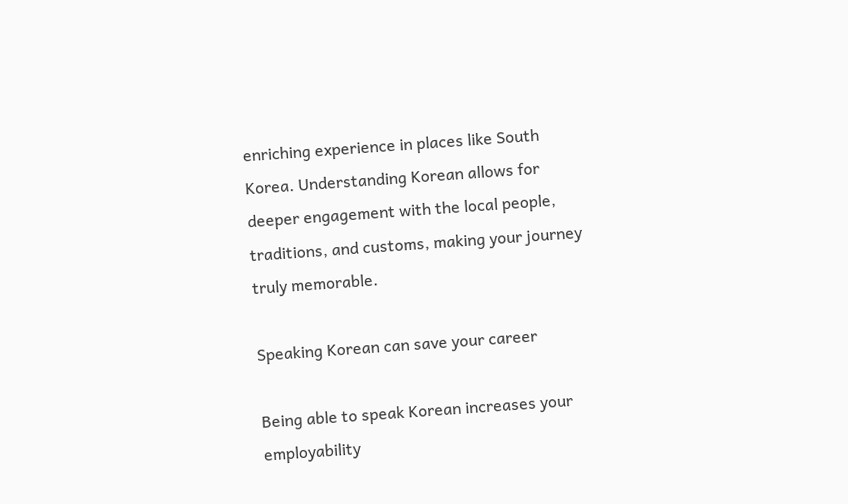enriching experience in places like South Korea. Understanding Korean allows for deeper engagement with the local people, traditions, and customs, making your journey truly memorable.

Speaking Korean can save your career

Being able to speak Korean increases your employability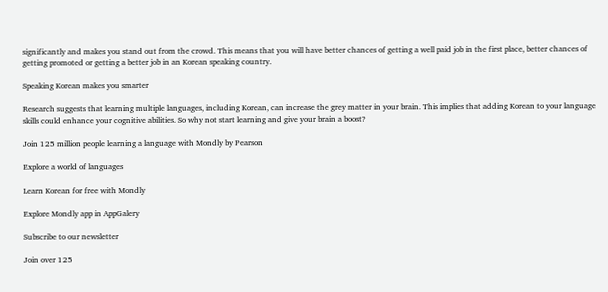significantly and makes you stand out from the crowd. This means that you will have better chances of getting a well paid job in the first place, better chances of getting promoted or getting a better job in an Korean speaking country.

Speaking Korean makes you smarter

Research suggests that learning multiple languages, including Korean, can increase the grey matter in your brain. This implies that adding Korean to your language skills could enhance your cognitive abilities. So why not start learning and give your brain a boost?

Join 125 million people learning a language with Mondly by Pearson

Explore a world of languages

Learn Korean for free with Mondly

Explore Mondly app in AppGalery

Subscribe to our newsletter

Join over 125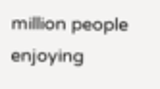million people enjoying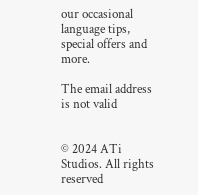our occasional language tips, special offers and more.

The email address is not valid


© 2024 ATi Studios. All rights reserved